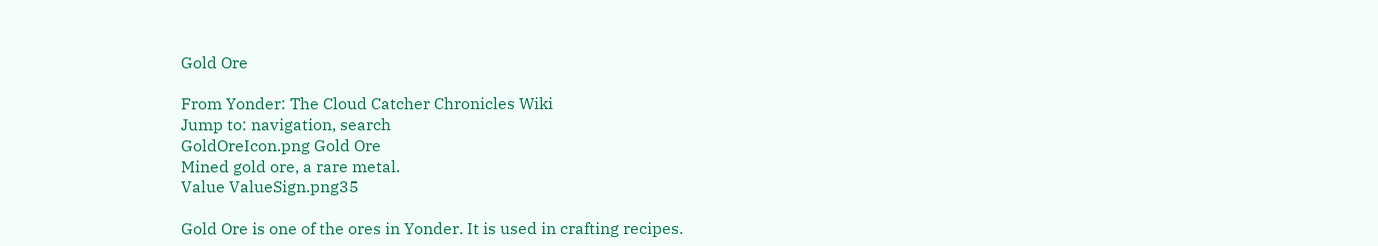Gold Ore

From Yonder: The Cloud Catcher Chronicles Wiki
Jump to: navigation, search
GoldOreIcon.png Gold Ore
Mined gold ore, a rare metal.
Value ValueSign.png35

Gold Ore is one of the ores in Yonder. It is used in crafting recipes.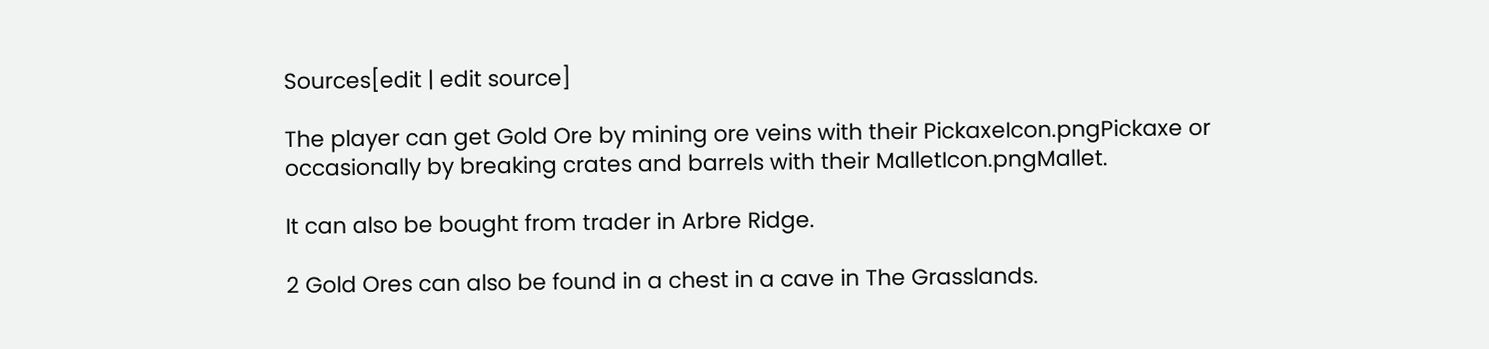Sources[edit | edit source]

The player can get Gold Ore by mining ore veins with their PickaxeIcon.pngPickaxe or occasionally by breaking crates and barrels with their MalletIcon.pngMallet.

It can also be bought from trader in Arbre Ridge.

2 Gold Ores can also be found in a chest in a cave in The Grasslands.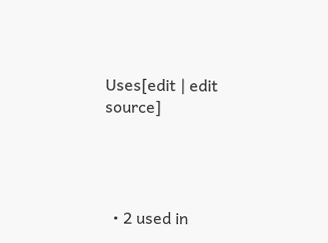Uses[edit | edit source]




  • 2 used in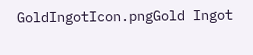GoldIngotIcon.pngGold Ingot